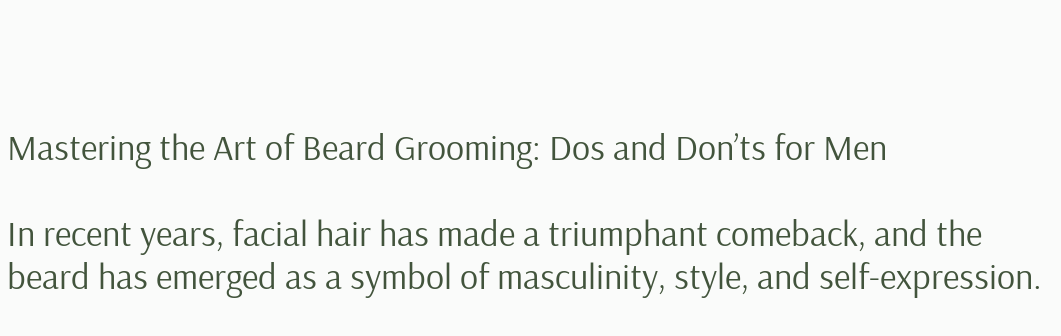Mastering the Art of Beard Grooming: Dos and Don’ts for Men

In recent years, facial hair has made a triumphant comeback, and the beard has emerged as a symbol of masculinity, style, and self-expression.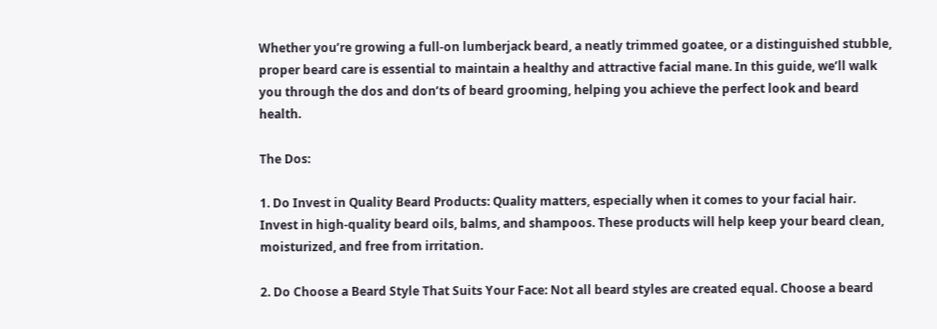Whether you’re growing a full-on lumberjack beard, a neatly trimmed goatee, or a distinguished stubble, proper beard care is essential to maintain a healthy and attractive facial mane. In this guide, we’ll walk you through the dos and don’ts of beard grooming, helping you achieve the perfect look and beard health.

The Dos:

1. Do Invest in Quality Beard Products: Quality matters, especially when it comes to your facial hair. Invest in high-quality beard oils, balms, and shampoos. These products will help keep your beard clean, moisturized, and free from irritation.

2. Do Choose a Beard Style That Suits Your Face: Not all beard styles are created equal. Choose a beard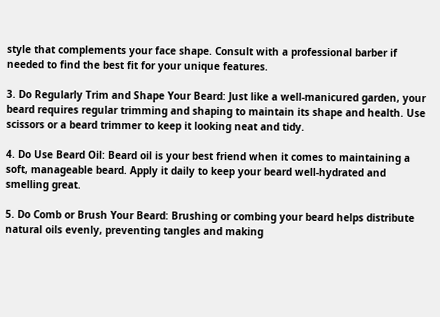style that complements your face shape. Consult with a professional barber if needed to find the best fit for your unique features.

3. Do Regularly Trim and Shape Your Beard: Just like a well-manicured garden, your beard requires regular trimming and shaping to maintain its shape and health. Use scissors or a beard trimmer to keep it looking neat and tidy.

4. Do Use Beard Oil: Beard oil is your best friend when it comes to maintaining a soft, manageable beard. Apply it daily to keep your beard well-hydrated and smelling great.

5. Do Comb or Brush Your Beard: Brushing or combing your beard helps distribute natural oils evenly, preventing tangles and making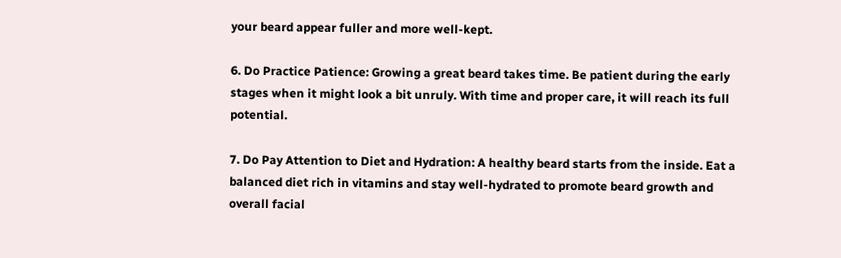your beard appear fuller and more well-kept.

6. Do Practice Patience: Growing a great beard takes time. Be patient during the early stages when it might look a bit unruly. With time and proper care, it will reach its full potential.

7. Do Pay Attention to Diet and Hydration: A healthy beard starts from the inside. Eat a balanced diet rich in vitamins and stay well-hydrated to promote beard growth and overall facial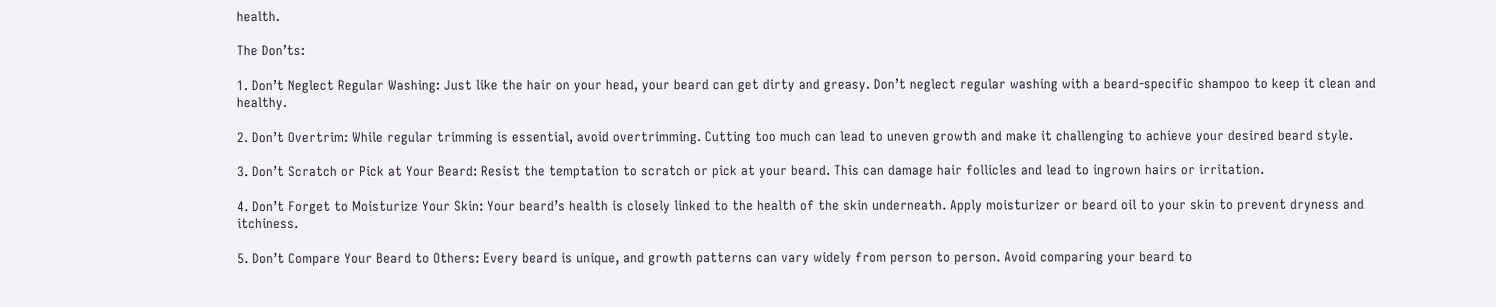health.

The Don’ts:

1. Don’t Neglect Regular Washing: Just like the hair on your head, your beard can get dirty and greasy. Don’t neglect regular washing with a beard-specific shampoo to keep it clean and healthy.

2. Don’t Overtrim: While regular trimming is essential, avoid overtrimming. Cutting too much can lead to uneven growth and make it challenging to achieve your desired beard style.

3. Don’t Scratch or Pick at Your Beard: Resist the temptation to scratch or pick at your beard. This can damage hair follicles and lead to ingrown hairs or irritation.

4. Don’t Forget to Moisturize Your Skin: Your beard’s health is closely linked to the health of the skin underneath. Apply moisturizer or beard oil to your skin to prevent dryness and itchiness.

5. Don’t Compare Your Beard to Others: Every beard is unique, and growth patterns can vary widely from person to person. Avoid comparing your beard to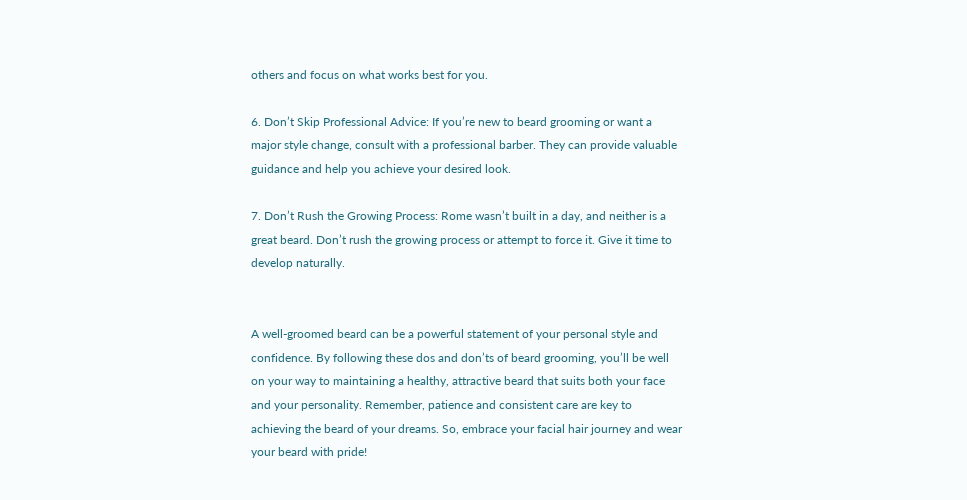others and focus on what works best for you.

6. Don’t Skip Professional Advice: If you’re new to beard grooming or want a major style change, consult with a professional barber. They can provide valuable guidance and help you achieve your desired look.

7. Don’t Rush the Growing Process: Rome wasn’t built in a day, and neither is a great beard. Don’t rush the growing process or attempt to force it. Give it time to develop naturally.


A well-groomed beard can be a powerful statement of your personal style and confidence. By following these dos and don’ts of beard grooming, you’ll be well on your way to maintaining a healthy, attractive beard that suits both your face and your personality. Remember, patience and consistent care are key to achieving the beard of your dreams. So, embrace your facial hair journey and wear your beard with pride!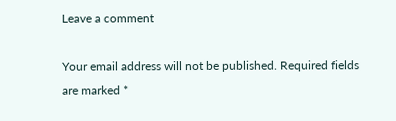Leave a comment

Your email address will not be published. Required fields are marked *